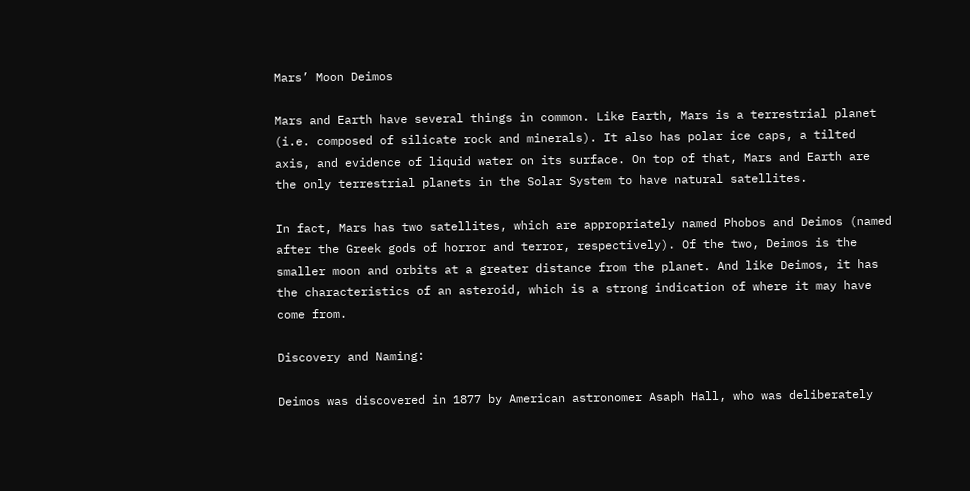Mars’ Moon Deimos

Mars and Earth have several things in common. Like Earth, Mars is a terrestrial planet (i.e. composed of silicate rock and minerals). It also has polar ice caps, a tilted axis, and evidence of liquid water on its surface. On top of that, Mars and Earth are the only terrestrial planets in the Solar System to have natural satellites.

In fact, Mars has two satellites, which are appropriately named Phobos and Deimos (named after the Greek gods of horror and terror, respectively). Of the two, Deimos is the smaller moon and orbits at a greater distance from the planet. And like Deimos, it has the characteristics of an asteroid, which is a strong indication of where it may have come from.

Discovery and Naming:

Deimos was discovered in 1877 by American astronomer Asaph Hall, who was deliberately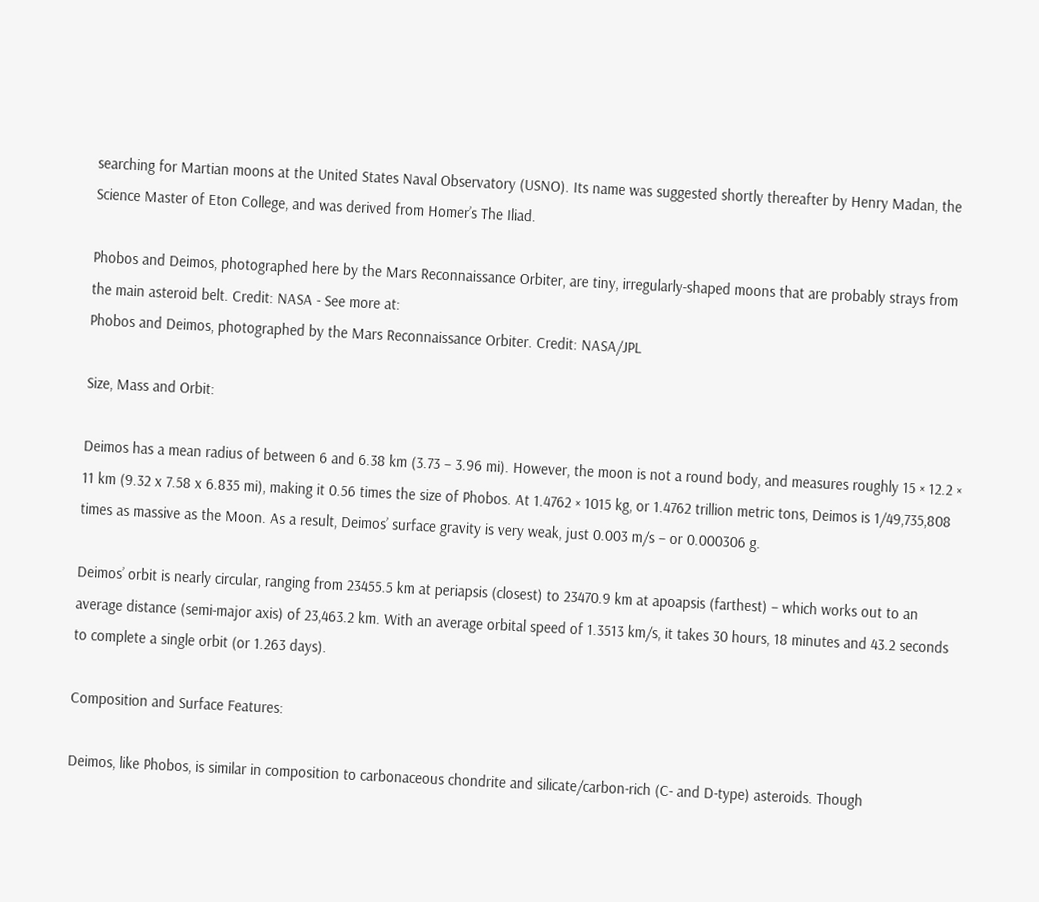searching for Martian moons at the United States Naval Observatory (USNO). Its name was suggested shortly thereafter by Henry Madan, the Science Master of Eton College, and was derived from Homer’s The Iliad.

Phobos and Deimos, photographed here by the Mars Reconnaissance Orbiter, are tiny, irregularly-shaped moons that are probably strays from the main asteroid belt. Credit: NASA - See more at:
Phobos and Deimos, photographed by the Mars Reconnaissance Orbiter. Credit: NASA/JPL

Size, Mass and Orbit:

Deimos has a mean radius of between 6 and 6.38 km (3.73 – 3.96 mi). However, the moon is not a round body, and measures roughly 15 × 12.2 × 11 km (9.32 x 7.58 x 6.835 mi), making it 0.56 times the size of Phobos. At 1.4762 × 1015 kg, or 1.4762 trillion metric tons, Deimos is 1/49,735,808 times as massive as the Moon. As a result, Deimos’ surface gravity is very weak, just 0.003 m/s – or 0.000306 g.

Deimos’ orbit is nearly circular, ranging from 23455.5 km at periapsis (closest) to 23470.9 km at apoapsis (farthest) – which works out to an average distance (semi-major axis) of 23,463.2 km. With an average orbital speed of 1.3513 km/s, it takes 30 hours, 18 minutes and 43.2 seconds to complete a single orbit (or 1.263 days).

Composition and Surface Features:

Deimos, like Phobos, is similar in composition to carbonaceous chondrite and silicate/carbon-rich (C- and D-type) asteroids. Though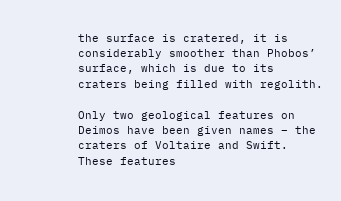the surface is cratered, it is considerably smoother than Phobos’ surface, which is due to its craters being filled with regolith.

Only two geological features on Deimos have been given names – the craters of Voltaire and Swift. These features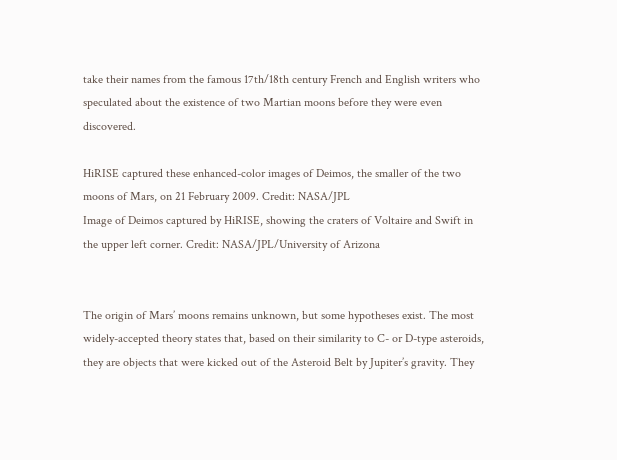take their names from the famous 17th/18th century French and English writers who speculated about the existence of two Martian moons before they were even discovered.

HiRISE captured these enhanced-color images of Deimos, the smaller of the two moons of Mars, on 21 February 2009. Credit: NASA/JPL
Image of Deimos captured by HiRISE, showing the craters of Voltaire and Swift in the upper left corner. Credit: NASA/JPL/University of Arizona


The origin of Mars’ moons remains unknown, but some hypotheses exist. The most widely-accepted theory states that, based on their similarity to C- or D-type asteroids, they are objects that were kicked out of the Asteroid Belt by Jupiter’s gravity. They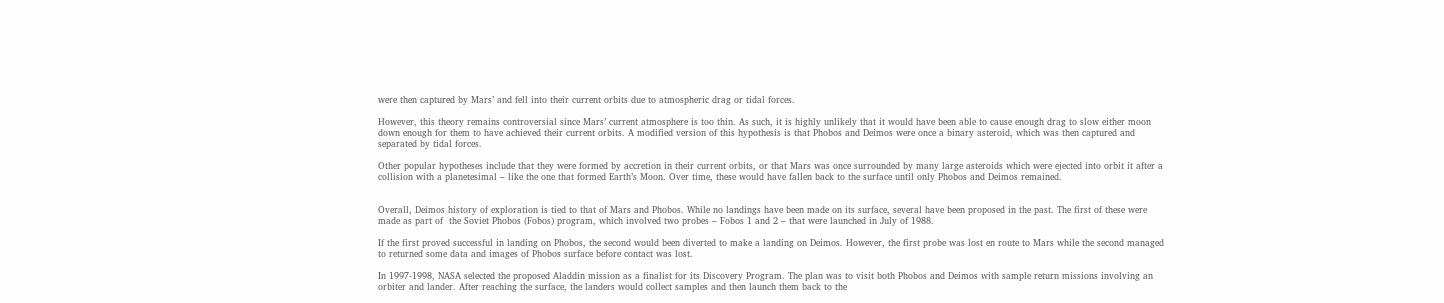were then captured by Mars’ and fell into their current orbits due to atmospheric drag or tidal forces.

However, this theory remains controversial since Mars’ current atmosphere is too thin. As such, it is highly unlikely that it would have been able to cause enough drag to slow either moon down enough for them to have achieved their current orbits. A modified version of this hypothesis is that Phobos and Deimos were once a binary asteroid, which was then captured and separated by tidal forces.

Other popular hypotheses include that they were formed by accretion in their current orbits, or that Mars was once surrounded by many large asteroids which were ejected into orbit it after a collision with a planetesimal – like the one that formed Earth’s Moon. Over time, these would have fallen back to the surface until only Phobos and Deimos remained.


Overall, Deimos history of exploration is tied to that of Mars and Phobos. While no landings have been made on its surface, several have been proposed in the past. The first of these were made as part of  the Soviet Phobos (Fobos) program, which involved two probes – Fobos 1 and 2 – that were launched in July of 1988.

If the first proved successful in landing on Phobos, the second would been diverted to make a landing on Deimos. However, the first probe was lost en route to Mars while the second managed to returned some data and images of Phobos surface before contact was lost.

In 1997-1998, NASA selected the proposed Aladdin mission as a finalist for its Discovery Program. The plan was to visit both Phobos and Deimos with sample return missions involving an orbiter and lander. After reaching the surface, the landers would collect samples and then launch them back to the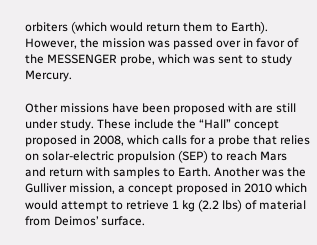orbiters (which would return them to Earth). However, the mission was passed over in favor of the MESSENGER probe, which was sent to study Mercury.

Other missions have been proposed with are still under study. These include the “Hall” concept proposed in 2008, which calls for a probe that relies on solar-electric propulsion (SEP) to reach Mars and return with samples to Earth. Another was the Gulliver mission, a concept proposed in 2010 which would attempt to retrieve 1 kg (2.2 lbs) of material from Deimos’ surface.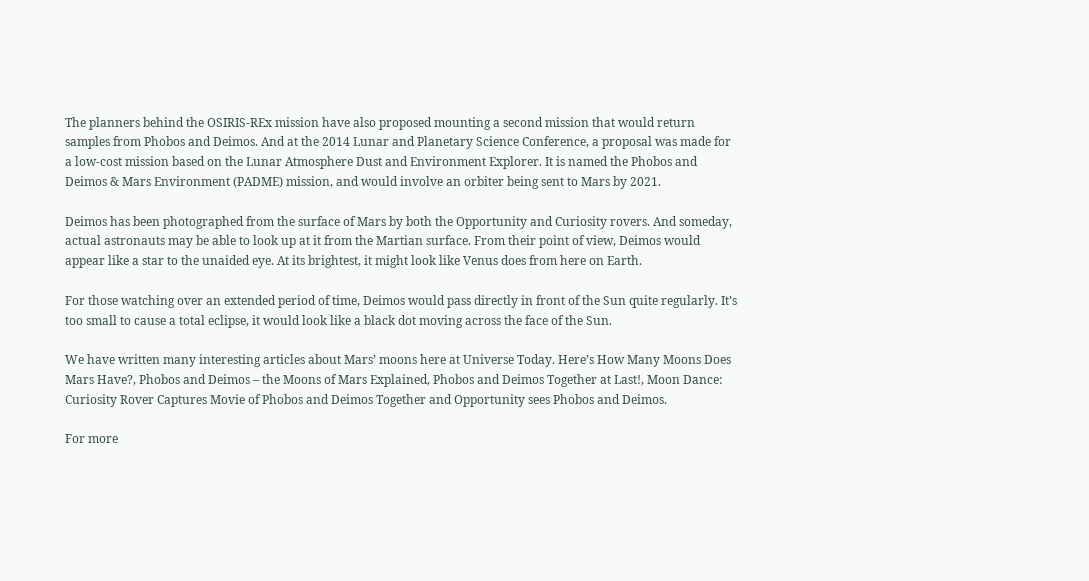The planners behind the OSIRIS-REx mission have also proposed mounting a second mission that would return samples from Phobos and Deimos. And at the 2014 Lunar and Planetary Science Conference, a proposal was made for a low-cost mission based on the Lunar Atmosphere Dust and Environment Explorer. It is named the Phobos and Deimos & Mars Environment (PADME) mission, and would involve an orbiter being sent to Mars by 2021.

Deimos has been photographed from the surface of Mars by both the Opportunity and Curiosity rovers. And someday, actual astronauts may be able to look up at it from the Martian surface. From their point of view, Deimos would appear like a star to the unaided eye. At its brightest, it might look like Venus does from here on Earth.

For those watching over an extended period of time, Deimos would pass directly in front of the Sun quite regularly. It’s too small to cause a total eclipse, it would look like a black dot moving across the face of the Sun.

We have written many interesting articles about Mars’ moons here at Universe Today. Here’s How Many Moons Does Mars Have?, Phobos and Deimos – the Moons of Mars Explained, Phobos and Deimos Together at Last!, Moon Dance: Curiosity Rover Captures Movie of Phobos and Deimos Together and Opportunity sees Phobos and Deimos.

For more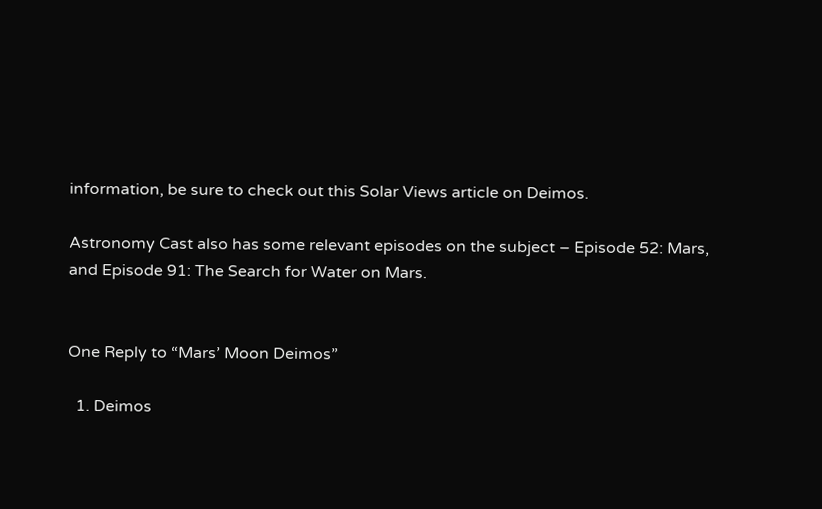information, be sure to check out this Solar Views article on Deimos.

Astronomy Cast also has some relevant episodes on the subject – Episode 52: Mars, and Episode 91: The Search for Water on Mars.


One Reply to “Mars’ Moon Deimos”

  1. Deimos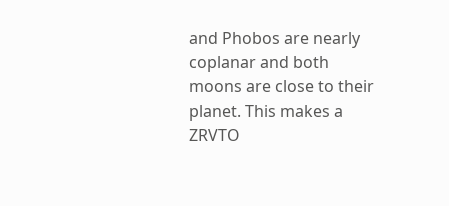and Phobos are nearly coplanar and both moons are close to their planet. This makes a ZRVTO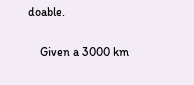doable.

    Given a 3000 km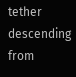tether descending from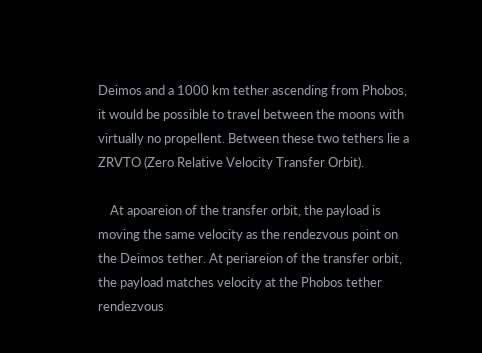Deimos and a 1000 km tether ascending from Phobos, it would be possible to travel between the moons with virtually no propellent. Between these two tethers lie a ZRVTO (Zero Relative Velocity Transfer Orbit).

    At apoareion of the transfer orbit, the payload is moving the same velocity as the rendezvous point on the Deimos tether. At periareion of the transfer orbit, the payload matches velocity at the Phobos tether rendezvous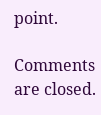point.

Comments are closed.